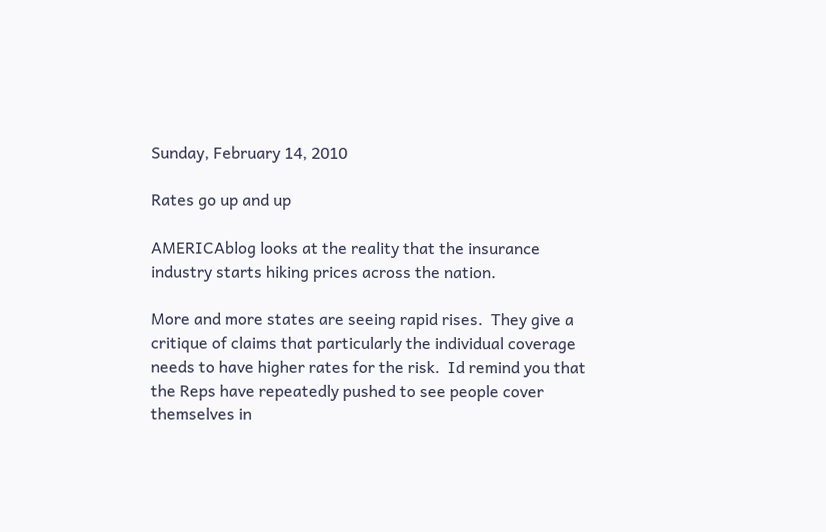Sunday, February 14, 2010

Rates go up and up

AMERICAblog looks at the reality that the insurance industry starts hiking prices across the nation.

More and more states are seeing rapid rises.  They give a critique of claims that particularly the individual coverage needs to have higher rates for the risk.  Id remind you that the Reps have repeatedly pushed to see people cover themselves in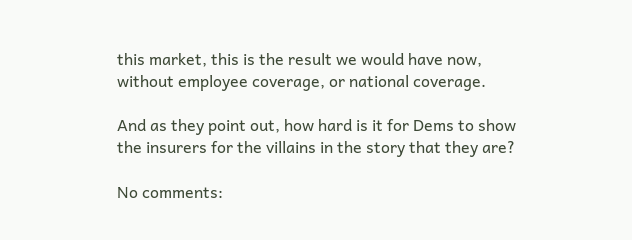this market, this is the result we would have now, without employee coverage, or national coverage.

And as they point out, how hard is it for Dems to show the insurers for the villains in the story that they are?

No comments: